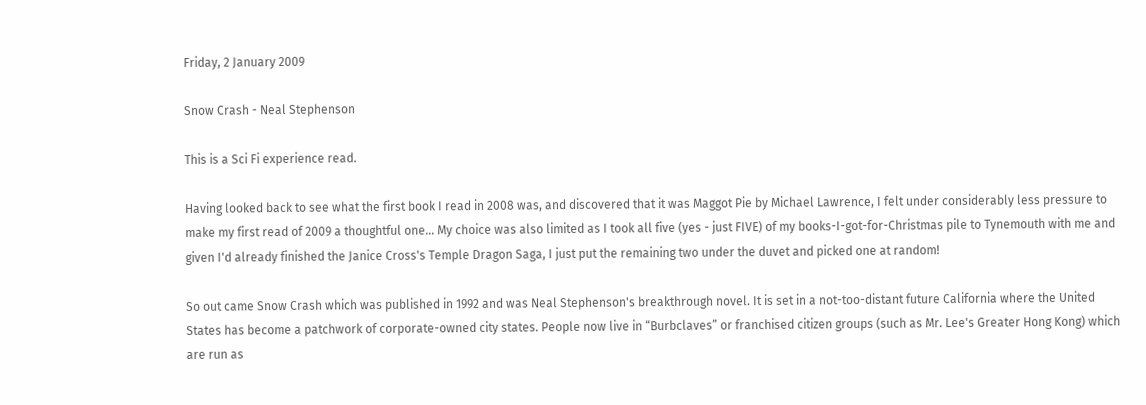Friday, 2 January 2009

Snow Crash - Neal Stephenson

This is a Sci Fi experience read.

Having looked back to see what the first book I read in 2008 was, and discovered that it was Maggot Pie by Michael Lawrence, I felt under considerably less pressure to make my first read of 2009 a thoughtful one... My choice was also limited as I took all five (yes - just FIVE) of my books-I-got-for-Christmas pile to Tynemouth with me and given I'd already finished the Janice Cross's Temple Dragon Saga, I just put the remaining two under the duvet and picked one at random!

So out came Snow Crash which was published in 1992 and was Neal Stephenson's breakthrough novel. It is set in a not-too-distant future California where the United States has become a patchwork of corporate-owned city states. People now live in “Burbclaves” or franchised citizen groups (such as Mr. Lee's Greater Hong Kong) which are run as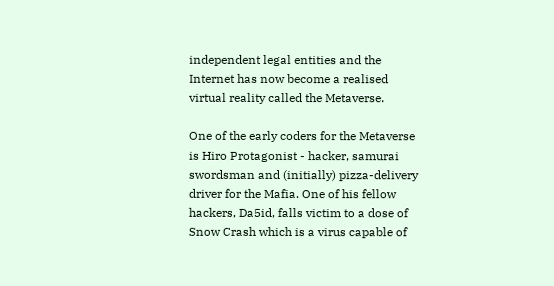independent legal entities and the Internet has now become a realised virtual reality called the Metaverse.

One of the early coders for the Metaverse is Hiro Protagonist - hacker, samurai swordsman and (initially) pizza-delivery driver for the Mafia. One of his fellow hackers, Da5id, falls victim to a dose of Snow Crash which is a virus capable of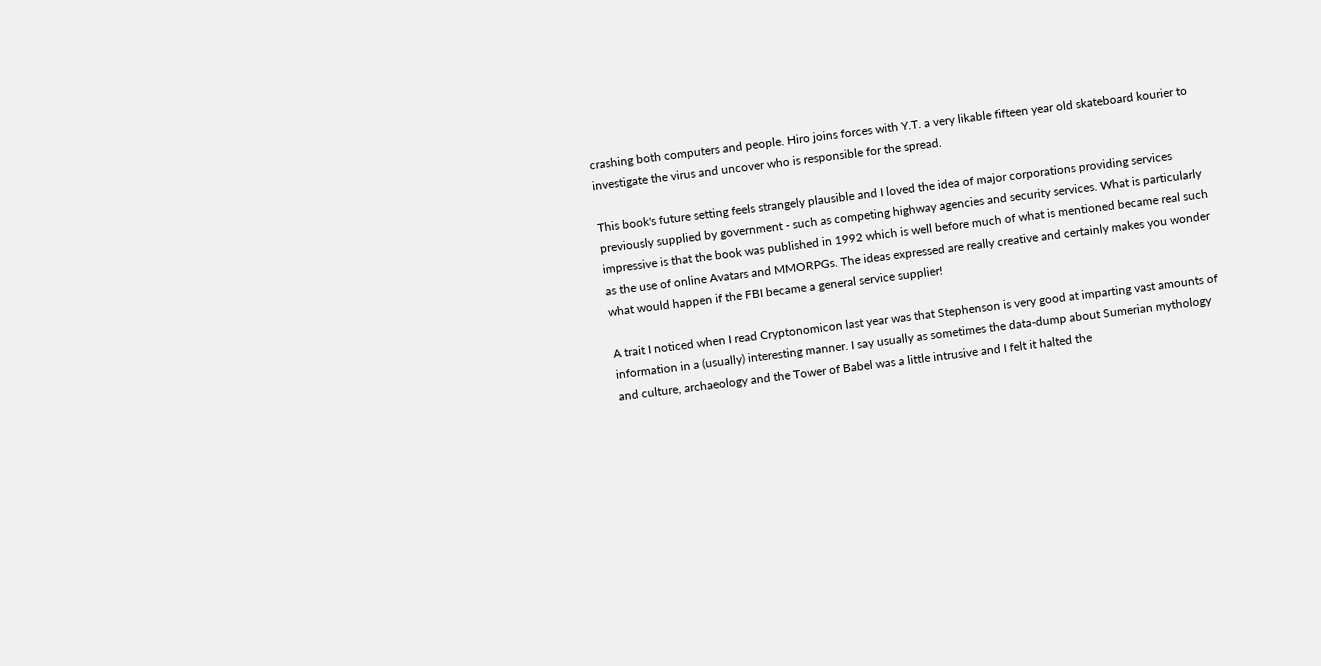crashing both computers and people. Hiro joins forces with Y.T. a very likable fifteen year old skateboard kourier to investigate the virus and uncover who is responsible for the spread.

This book's future setting feels strangely plausible and I loved the idea of major corporations providing services previously supplied by government - such as competing highway agencies and security services. What is particularly impressive is that the book was published in 1992 which is well before much of what is mentioned became real such as the use of online Avatars and MMORPGs. The ideas expressed are really creative and certainly makes you wonder what would happen if the FBI became a general service supplier!

A trait I noticed when I read Cryptonomicon last year was that Stephenson is very good at imparting vast amounts of information in a (usually) interesting manner. I say usually as sometimes the data-dump about Sumerian mythology and culture, archaeology and the Tower of Babel was a little intrusive and I felt it halted the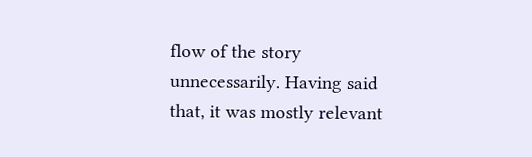flow of the story unnecessarily. Having said that, it was mostly relevant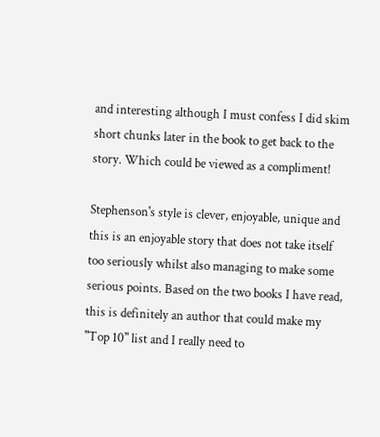and interesting although I must confess I did skim short chunks later in the book to get back to the story. Which could be viewed as a compliment!

Stephenson's style is clever, enjoyable, unique and this is an enjoyable story that does not take itself too seriously whilst also managing to make some serious points. Based on the two books I have read, this is definitely an author that could make my "Top 10" list and I really need to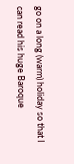go on a long (warm) holiday so that I can read his huge Baroque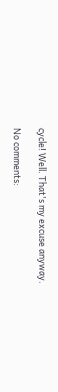cycle! Well. That's my excuse anyway.

No comments: